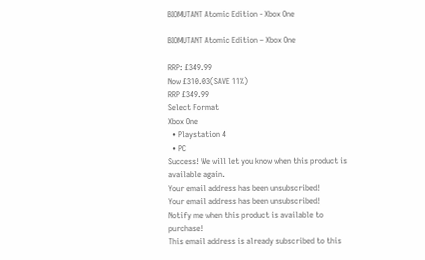BIOMUTANT Atomic Edition - Xbox One

BIOMUTANT Atomic Edition – Xbox One

RRP: £349.99
Now £310.03(SAVE 11%)
RRP £349.99
Select Format
Xbox One
  • Playstation 4
  • PC
Success! We will let you know when this product is available again.
Your email address has been unsubscribed!
Your email address has been unsubscribed!
Notify me when this product is available to purchase!
This email address is already subscribed to this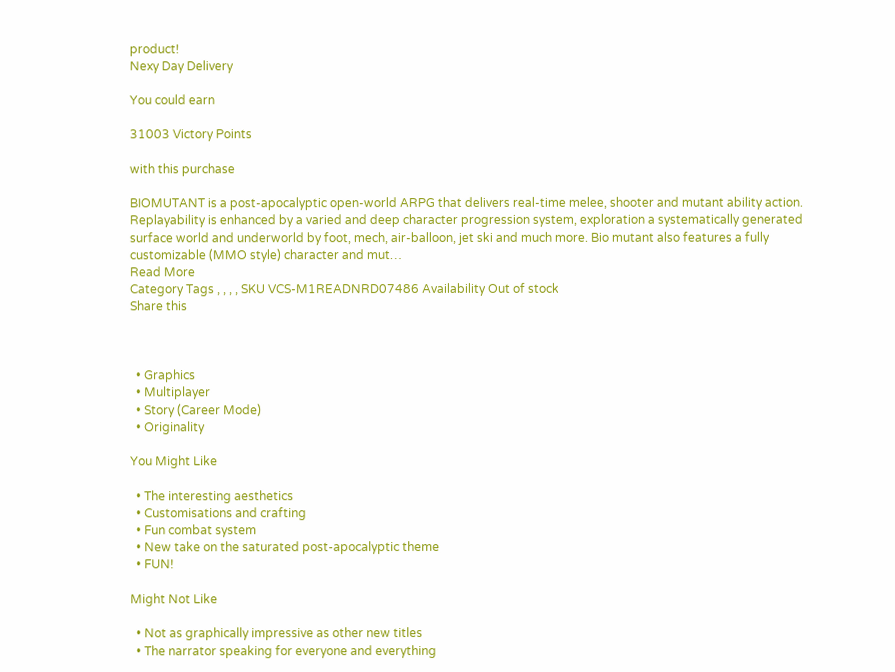product!
Nexy Day Delivery

You could earn

31003 Victory Points

with this purchase

BIOMUTANT is a post-apocalyptic open-world ARPG that delivers real-time melee, shooter and mutant ability action. Replayability is enhanced by a varied and deep character progression system, exploration a systematically generated surface world and underworld by foot, mech, air-balloon, jet ski and much more. Bio mutant also features a fully customizable (MMO style) character and mut…
Read More
Category Tags , , , , SKU VCS-M1READNRD07486 Availability Out of stock
Share this



  • Graphics
  • Multiplayer
  • Story (Career Mode)
  • Originality

You Might Like

  • The interesting aesthetics
  • Customisations and crafting
  • Fun combat system
  • New take on the saturated post-apocalyptic theme
  • FUN!

Might Not Like

  • Not as graphically impressive as other new titles
  • The narrator speaking for everyone and everything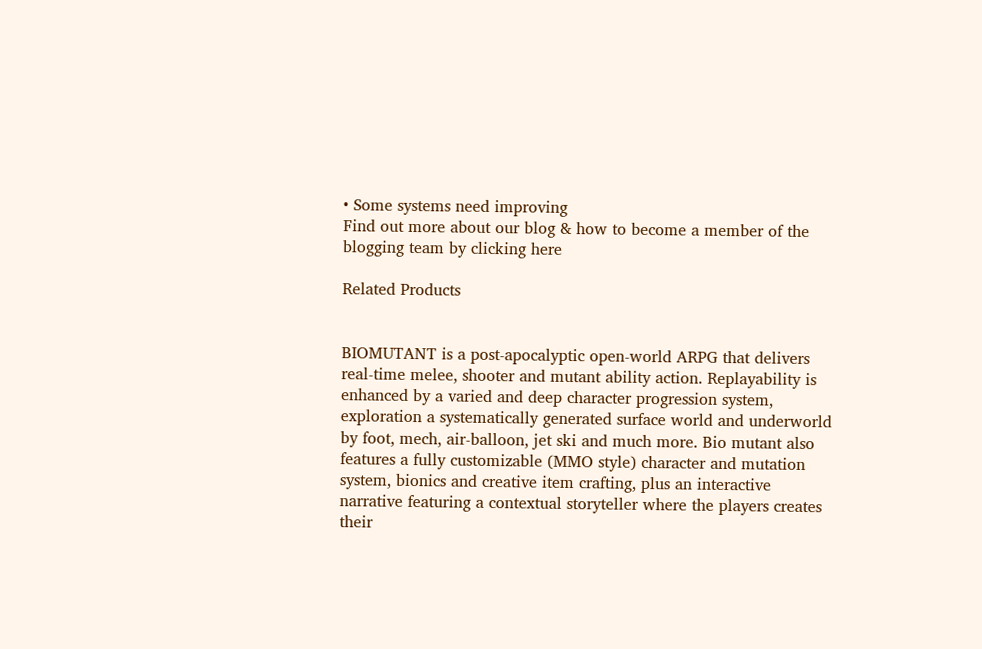• Some systems need improving
Find out more about our blog & how to become a member of the blogging team by clicking here

Related Products


BIOMUTANT is a post-apocalyptic open-world ARPG that delivers real-time melee, shooter and mutant ability action. Replayability is enhanced by a varied and deep character progression system, exploration a systematically generated surface world and underworld by foot, mech, air-balloon, jet ski and much more. Bio mutant also features a fully customizable (MMO style) character and mutation system, bionics and creative item crafting, plus an interactive narrative featuring a contextual storyteller where the players creates their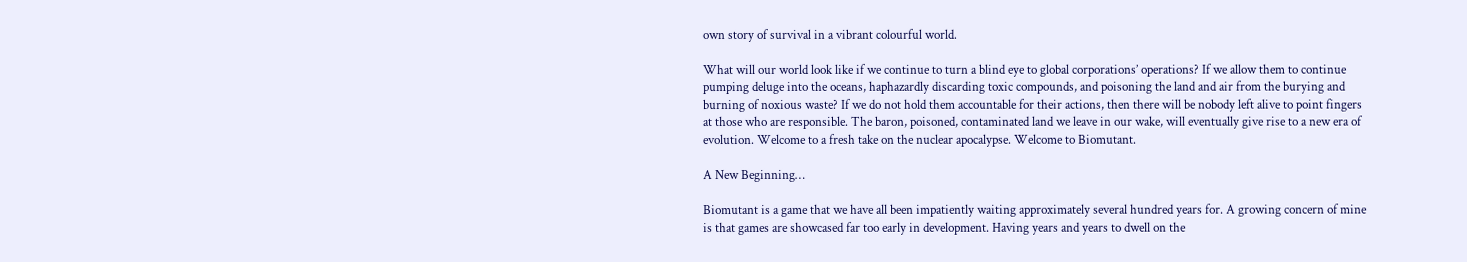own story of survival in a vibrant colourful world.

What will our world look like if we continue to turn a blind eye to global corporations’ operations? If we allow them to continue pumping deluge into the oceans, haphazardly discarding toxic compounds, and poisoning the land and air from the burying and burning of noxious waste? If we do not hold them accountable for their actions, then there will be nobody left alive to point fingers at those who are responsible. The baron, poisoned, contaminated land we leave in our wake, will eventually give rise to a new era of evolution. Welcome to a fresh take on the nuclear apocalypse. Welcome to Biomutant.

A New Beginning…

Biomutant is a game that we have all been impatiently waiting approximately several hundred years for. A growing concern of mine is that games are showcased far too early in development. Having years and years to dwell on the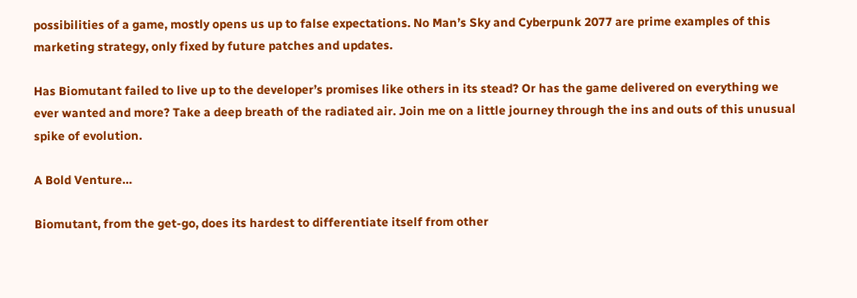possibilities of a game, mostly opens us up to false expectations. No Man’s Sky and Cyberpunk 2077 are prime examples of this marketing strategy, only fixed by future patches and updates.

Has Biomutant failed to live up to the developer’s promises like others in its stead? Or has the game delivered on everything we ever wanted and more? Take a deep breath of the radiated air. Join me on a little journey through the ins and outs of this unusual spike of evolution.

A Bold Venture…

Biomutant, from the get-go, does its hardest to differentiate itself from other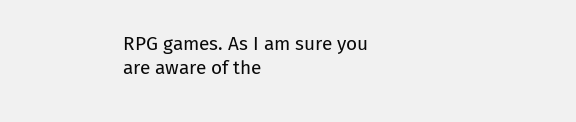RPG games. As I am sure you are aware of the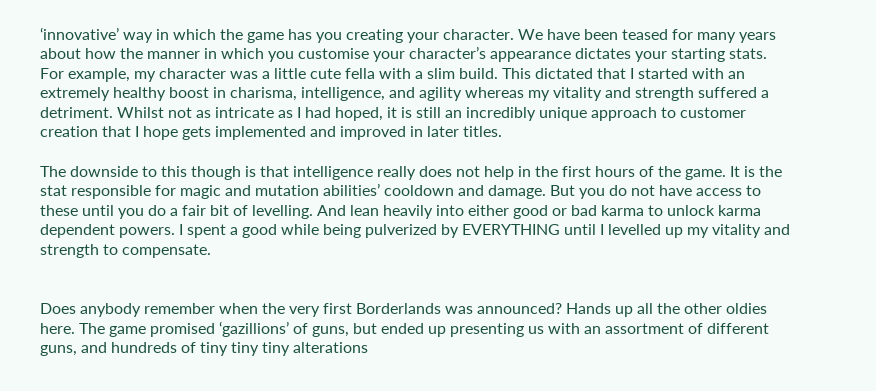‘innovative’ way in which the game has you creating your character. We have been teased for many years about how the manner in which you customise your character’s appearance dictates your starting stats. For example, my character was a little cute fella with a slim build. This dictated that I started with an extremely healthy boost in charisma, intelligence, and agility whereas my vitality and strength suffered a detriment. Whilst not as intricate as I had hoped, it is still an incredibly unique approach to customer creation that I hope gets implemented and improved in later titles.

The downside to this though is that intelligence really does not help in the first hours of the game. It is the stat responsible for magic and mutation abilities’ cooldown and damage. But you do not have access to these until you do a fair bit of levelling. And lean heavily into either good or bad karma to unlock karma dependent powers. I spent a good while being pulverized by EVERYTHING until I levelled up my vitality and strength to compensate.


Does anybody remember when the very first Borderlands was announced? Hands up all the other oldies here. The game promised ‘gazillions’ of guns, but ended up presenting us with an assortment of different guns, and hundreds of tiny tiny tiny alterations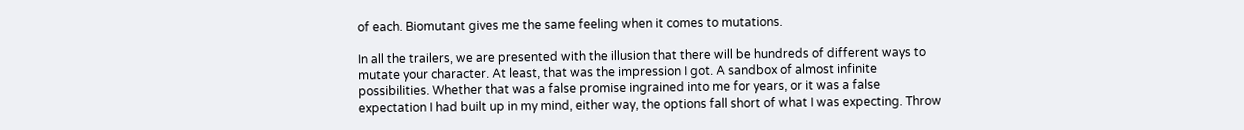of each. Biomutant gives me the same feeling when it comes to mutations.

In all the trailers, we are presented with the illusion that there will be hundreds of different ways to mutate your character. At least, that was the impression I got. A sandbox of almost infinite possibilities. Whether that was a false promise ingrained into me for years, or it was a false expectation I had built up in my mind, either way, the options fall short of what I was expecting. Throw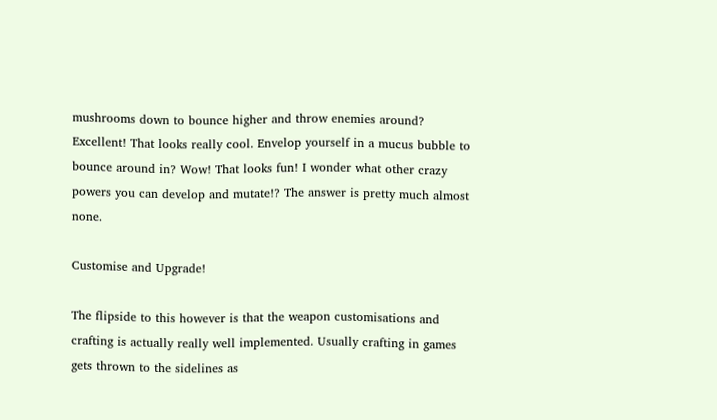mushrooms down to bounce higher and throw enemies around? Excellent! That looks really cool. Envelop yourself in a mucus bubble to bounce around in? Wow! That looks fun! I wonder what other crazy powers you can develop and mutate!? The answer is pretty much almost none.

Customise and Upgrade!

The flipside to this however is that the weapon customisations and crafting is actually really well implemented. Usually crafting in games gets thrown to the sidelines as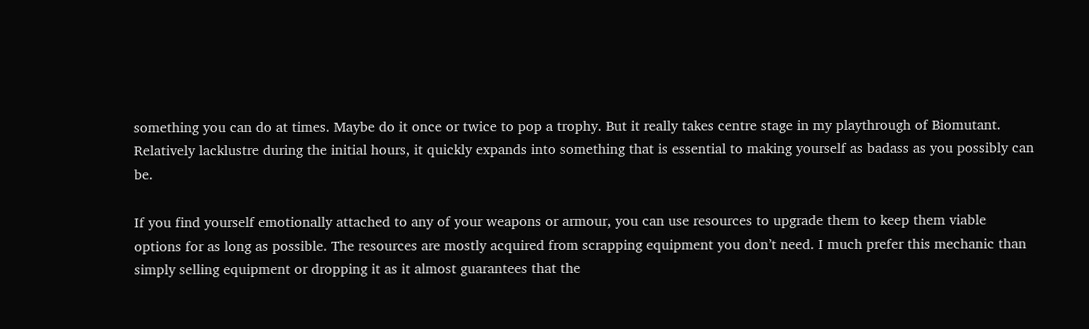something you can do at times. Maybe do it once or twice to pop a trophy. But it really takes centre stage in my playthrough of Biomutant. Relatively lacklustre during the initial hours, it quickly expands into something that is essential to making yourself as badass as you possibly can be.

If you find yourself emotionally attached to any of your weapons or armour, you can use resources to upgrade them to keep them viable options for as long as possible. The resources are mostly acquired from scrapping equipment you don’t need. I much prefer this mechanic than simply selling equipment or dropping it as it almost guarantees that the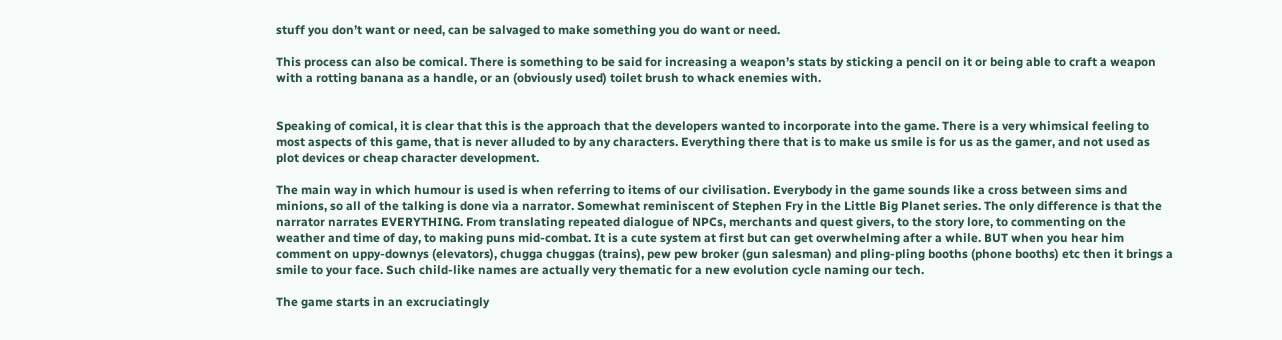stuff you don’t want or need, can be salvaged to make something you do want or need.

This process can also be comical. There is something to be said for increasing a weapon’s stats by sticking a pencil on it or being able to craft a weapon with a rotting banana as a handle, or an (obviously used) toilet brush to whack enemies with.


Speaking of comical, it is clear that this is the approach that the developers wanted to incorporate into the game. There is a very whimsical feeling to most aspects of this game, that is never alluded to by any characters. Everything there that is to make us smile is for us as the gamer, and not used as plot devices or cheap character development.

The main way in which humour is used is when referring to items of our civilisation. Everybody in the game sounds like a cross between sims and minions, so all of the talking is done via a narrator. Somewhat reminiscent of Stephen Fry in the Little Big Planet series. The only difference is that the narrator narrates EVERYTHING. From translating repeated dialogue of NPCs, merchants and quest givers, to the story lore, to commenting on the weather and time of day, to making puns mid-combat. It is a cute system at first but can get overwhelming after a while. BUT when you hear him comment on uppy-downys (elevators), chugga chuggas (trains), pew pew broker (gun salesman) and pling-pling booths (phone booths) etc then it brings a smile to your face. Such child-like names are actually very thematic for a new evolution cycle naming our tech.

The game starts in an excruciatingly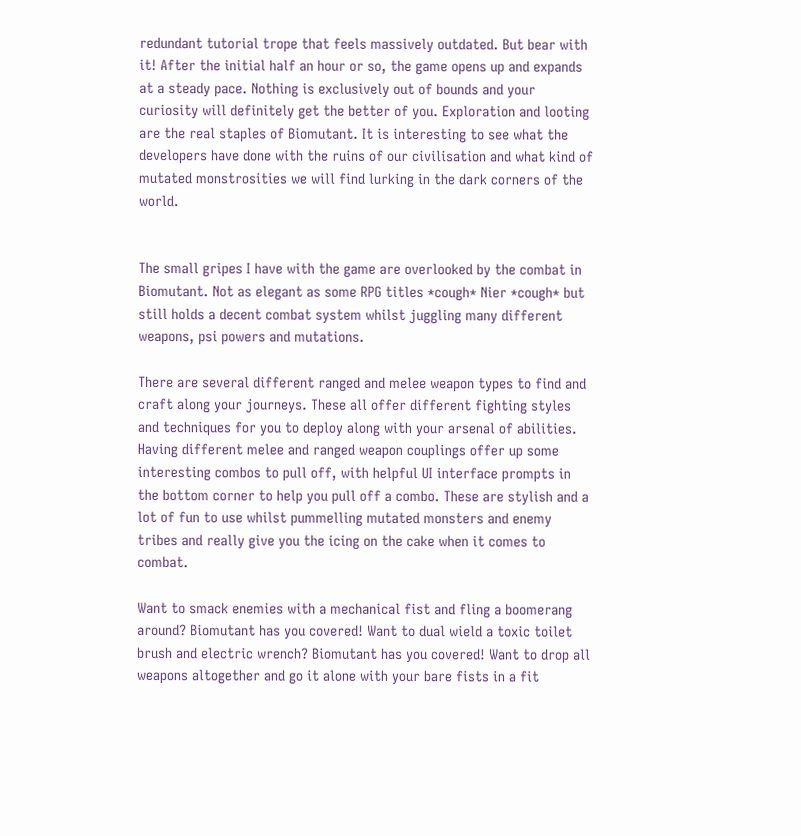redundant tutorial trope that feels massively outdated. But bear with it! After the initial half an hour or so, the game opens up and expands at a steady pace. Nothing is exclusively out of bounds and your curiosity will definitely get the better of you. Exploration and looting are the real staples of Biomutant. It is interesting to see what the developers have done with the ruins of our civilisation and what kind of mutated monstrosities we will find lurking in the dark corners of the world.


The small gripes I have with the game are overlooked by the combat in Biomutant. Not as elegant as some RPG titles *cough* Nier *cough* but still holds a decent combat system whilst juggling many different weapons, psi powers and mutations.

There are several different ranged and melee weapon types to find and craft along your journeys. These all offer different fighting styles and techniques for you to deploy along with your arsenal of abilities. Having different melee and ranged weapon couplings offer up some interesting combos to pull off, with helpful UI interface prompts in the bottom corner to help you pull off a combo. These are stylish and a lot of fun to use whilst pummelling mutated monsters and enemy tribes and really give you the icing on the cake when it comes to combat.

Want to smack enemies with a mechanical fist and fling a boomerang around? Biomutant has you covered! Want to dual wield a toxic toilet brush and electric wrench? Biomutant has you covered! Want to drop all weapons altogether and go it alone with your bare fists in a fit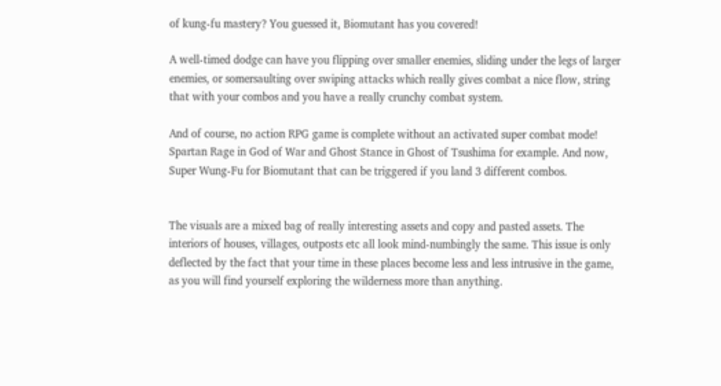of kung-fu mastery? You guessed it, Biomutant has you covered!

A well-timed dodge can have you flipping over smaller enemies, sliding under the legs of larger enemies, or somersaulting over swiping attacks which really gives combat a nice flow, string that with your combos and you have a really crunchy combat system.

And of course, no action RPG game is complete without an activated super combat mode! Spartan Rage in God of War and Ghost Stance in Ghost of Tsushima for example. And now, Super Wung-Fu for Biomutant that can be triggered if you land 3 different combos.


The visuals are a mixed bag of really interesting assets and copy and pasted assets. The interiors of houses, villages, outposts etc all look mind-numbingly the same. This issue is only deflected by the fact that your time in these places become less and less intrusive in the game, as you will find yourself exploring the wilderness more than anything.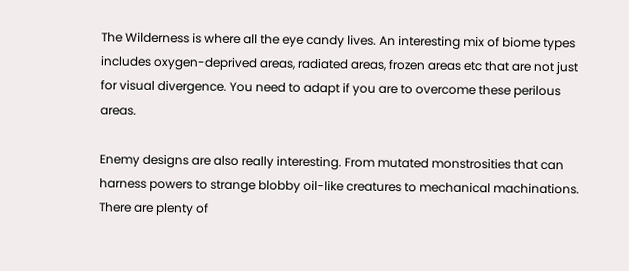The Wilderness is where all the eye candy lives. An interesting mix of biome types includes oxygen-deprived areas, radiated areas, frozen areas etc that are not just for visual divergence. You need to adapt if you are to overcome these perilous areas.

Enemy designs are also really interesting. From mutated monstrosities that can harness powers to strange blobby oil-like creatures to mechanical machinations. There are plenty of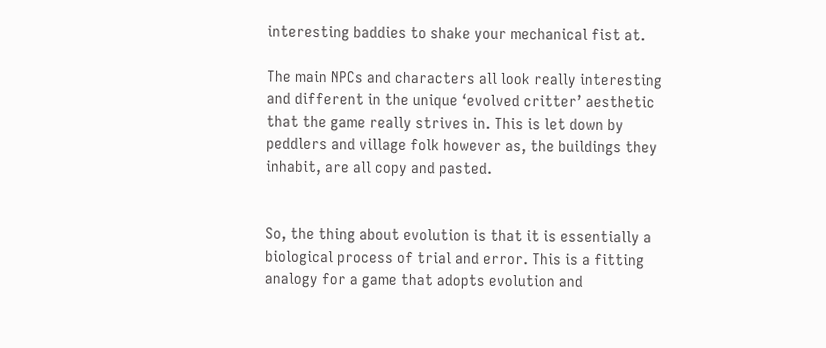interesting baddies to shake your mechanical fist at.

The main NPCs and characters all look really interesting and different in the unique ‘evolved critter’ aesthetic that the game really strives in. This is let down by peddlers and village folk however as, the buildings they inhabit, are all copy and pasted.


So, the thing about evolution is that it is essentially a biological process of trial and error. This is a fitting analogy for a game that adopts evolution and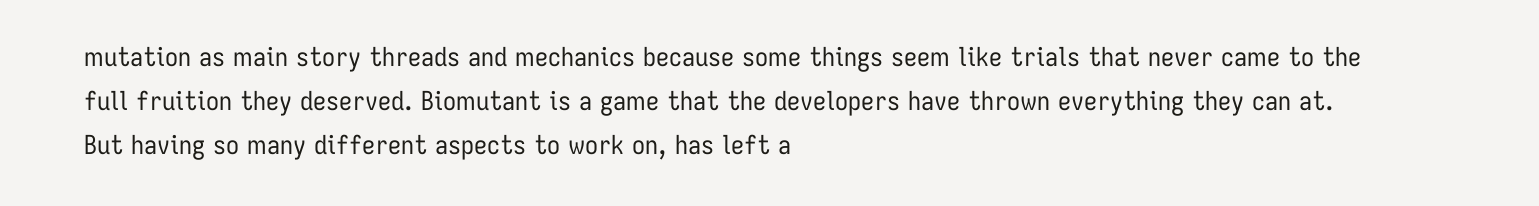mutation as main story threads and mechanics because some things seem like trials that never came to the full fruition they deserved. Biomutant is a game that the developers have thrown everything they can at. But having so many different aspects to work on, has left a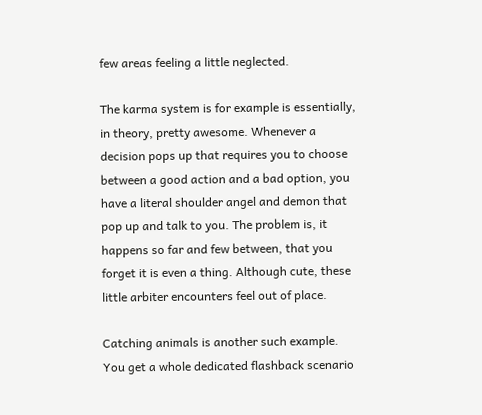few areas feeling a little neglected.

The karma system is for example is essentially, in theory, pretty awesome. Whenever a decision pops up that requires you to choose between a good action and a bad option, you have a literal shoulder angel and demon that pop up and talk to you. The problem is, it happens so far and few between, that you forget it is even a thing. Although cute, these little arbiter encounters feel out of place.

Catching animals is another such example. You get a whole dedicated flashback scenario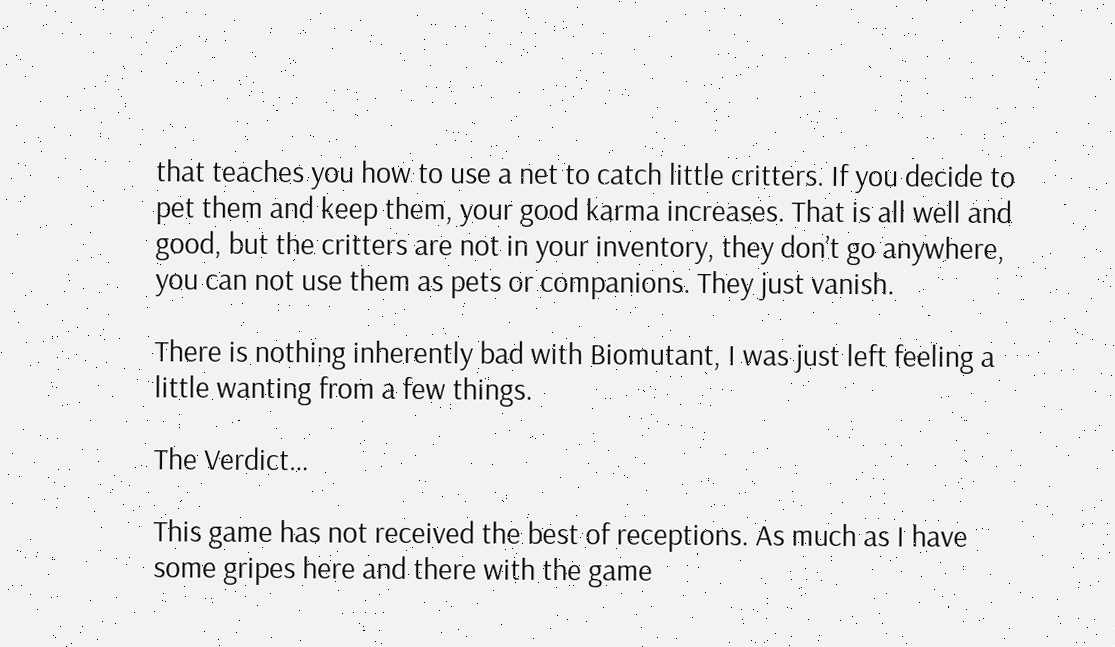that teaches you how to use a net to catch little critters. If you decide to pet them and keep them, your good karma increases. That is all well and good, but the critters are not in your inventory, they don’t go anywhere, you can not use them as pets or companions. They just vanish.

There is nothing inherently bad with Biomutant, I was just left feeling a little wanting from a few things.

The Verdict…

This game has not received the best of receptions. As much as I have some gripes here and there with the game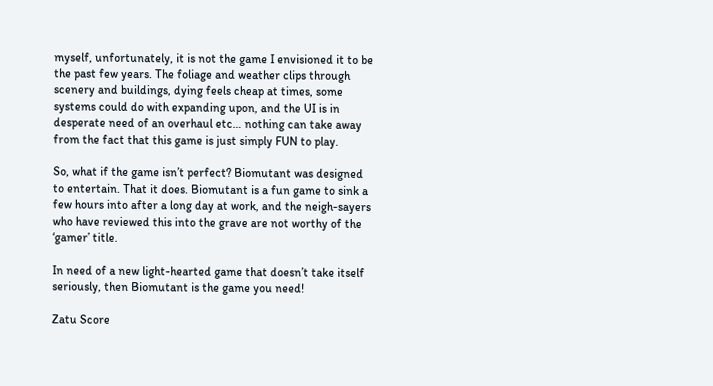myself, unfortunately, it is not the game I envisioned it to be the past few years. The foliage and weather clips through scenery and buildings, dying feels cheap at times, some systems could do with expanding upon, and the UI is in desperate need of an overhaul etc… nothing can take away from the fact that this game is just simply FUN to play.

So, what if the game isn’t perfect? Biomutant was designed to entertain. That it does. Biomutant is a fun game to sink a few hours into after a long day at work, and the neigh-sayers who have reviewed this into the grave are not worthy of the ‘gamer’ title.

In need of a new light-hearted game that doesn’t take itself seriously, then Biomutant is the game you need!

Zatu Score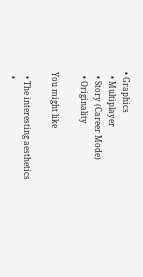• Graphics
  • Multiplayer
  • Story (Career Mode)
  • Originality

You might like

  • The interesting aesthetics
  •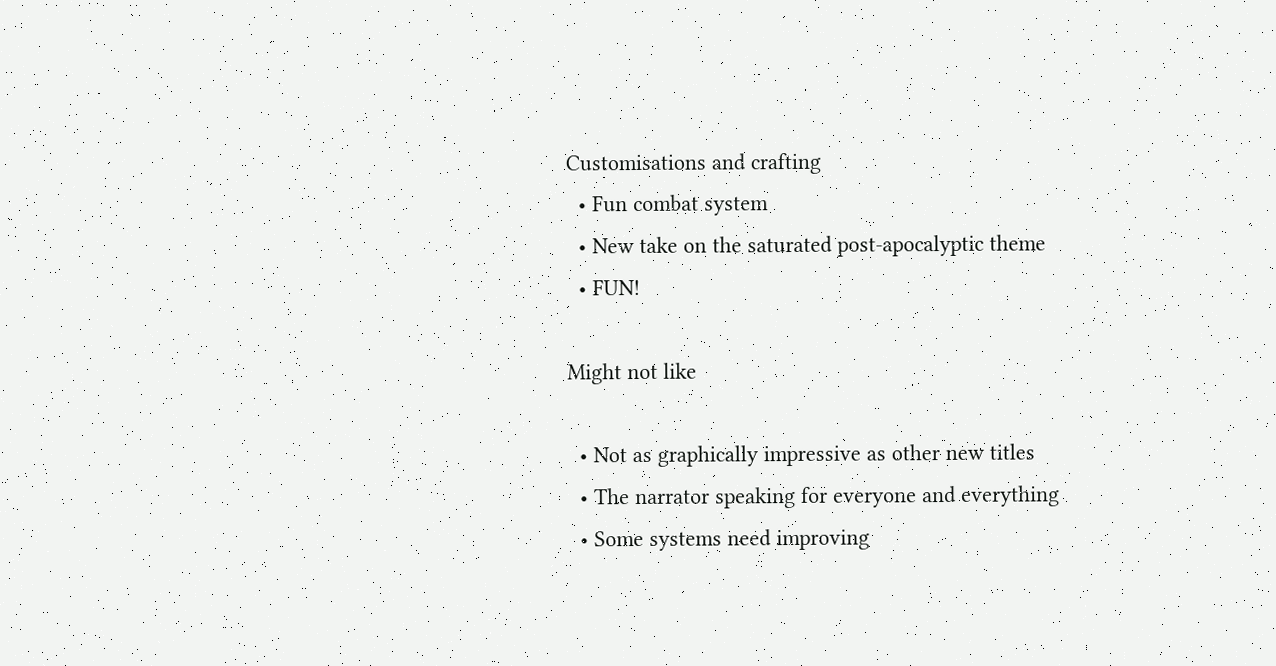Customisations and crafting
  • Fun combat system
  • New take on the saturated post-apocalyptic theme
  • FUN!

Might not like

  • Not as graphically impressive as other new titles
  • The narrator speaking for everyone and everything
  • Some systems need improving